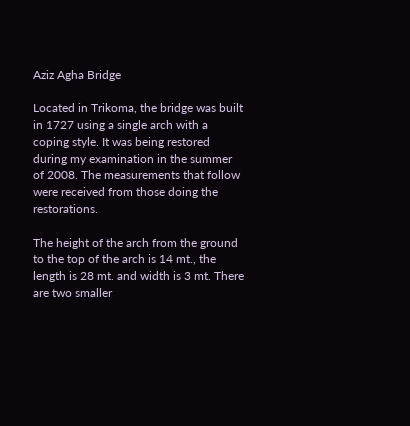Aziz Agha Bridge

Located in Trikoma, the bridge was built in 1727 using a single arch with a coping style. It was being restored during my examination in the summer of 2008. The measurements that follow were received from those doing the restorations.

The height of the arch from the ground to the top of the arch is 14 mt., the length is 28 mt. and width is 3 mt. There are two smaller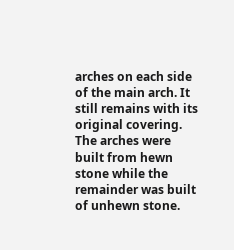arches on each side of the main arch. It still remains with its original covering. The arches were built from hewn stone while the remainder was built of unhewn stone.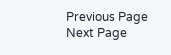Previous Page
Next Page